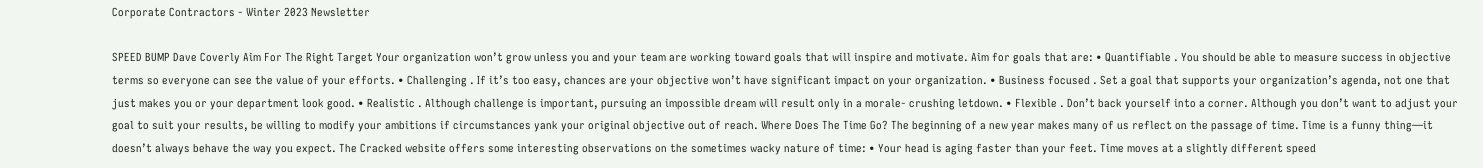Corporate Contractors - Winter 2023 Newsletter

SPEED BUMP Dave Coverly Aim For The Right Target Your organization won’t grow unless you and your team are working toward goals that will inspire and motivate. Aim for goals that are: • Quantifiable . You should be able to measure success in objective terms so everyone can see the value of your efforts. • Challenging . If it’s too easy, chances are your objective won’t have significant impact on your organization. • Business focused . Set a goal that supports your organization’s agenda, not one that just makes you or your department look good. • Realistic . Although challenge is important, pursuing an impossible dream will result only in a morale- crushing letdown. • Flexible . Don’t back yourself into a corner. Although you don’t want to adjust your goal to suit your results, be willing to modify your ambitions if circumstances yank your original objective out of reach. Where Does The Time Go? The beginning of a new year makes many of us reflect on the passage of time. Time is a funny thing—it doesn’t always behave the way you expect. The Cracked website offers some interesting observations on the sometimes wacky nature of time: • Your head is aging faster than your feet. Time moves at a slightly different speed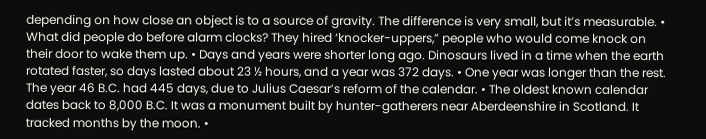depending on how close an object is to a source of gravity. The difference is very small, but it’s measurable. • What did people do before alarm clocks? They hired ‘knocker-uppers,” people who would come knock on their door to wake them up. • Days and years were shorter long ago. Dinosaurs lived in a time when the earth rotated faster, so days lasted about 23 ½ hours, and a year was 372 days. • One year was longer than the rest. The year 46 B.C. had 445 days, due to Julius Caesar’s reform of the calendar. • The oldest known calendar dates back to 8,000 B.C. It was a monument built by hunter-gatherers near Aberdeenshire in Scotland. It tracked months by the moon. •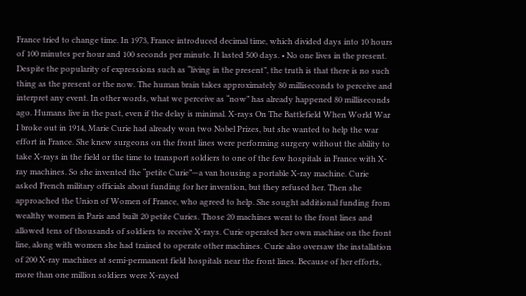France tried to change time. In 1973, France introduced decimal time, which divided days into 10 hours of 100 minutes per hour and 100 seconds per minute. It lasted 500 days. • No one lives in the present. Despite the popularity of expressions such as “living in the present”, the truth is that there is no such thing as the present or the now. The human brain takes approximately 80 milliseconds to perceive and interpret any event. In other words, what we perceive as “now” has already happened 80 milliseconds ago. Humans live in the past, even if the delay is minimal. X-rays On The Battlefield When World War I broke out in 1914, Marie Curie had already won two Nobel Prizes, but she wanted to help the war effort in France. She knew surgeons on the front lines were performing surgery without the ability to take X-rays in the field or the time to transport soldiers to one of the few hospitals in France with X-ray machines. So she invented the “petite Curie”—a van housing a portable X-ray machine. Curie asked French military officials about funding for her invention, but they refused her. Then she approached the Union of Women of France, who agreed to help. She sought additional funding from wealthy women in Paris and built 20 petite Curies. Those 20 machines went to the front lines and allowed tens of thousands of soldiers to receive X-rays. Curie operated her own machine on the front line, along with women she had trained to operate other machines. Curie also oversaw the installation of 200 X-ray machines at semi-permanent field hospitals near the front lines. Because of her efforts, more than one million soldiers were X-rayed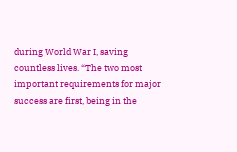during World War I, saving countless lives. “The two most important requirements for major success are first, being in the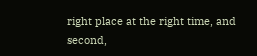right place at the right time, and second,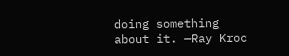doing something about it. —Ray Kroc